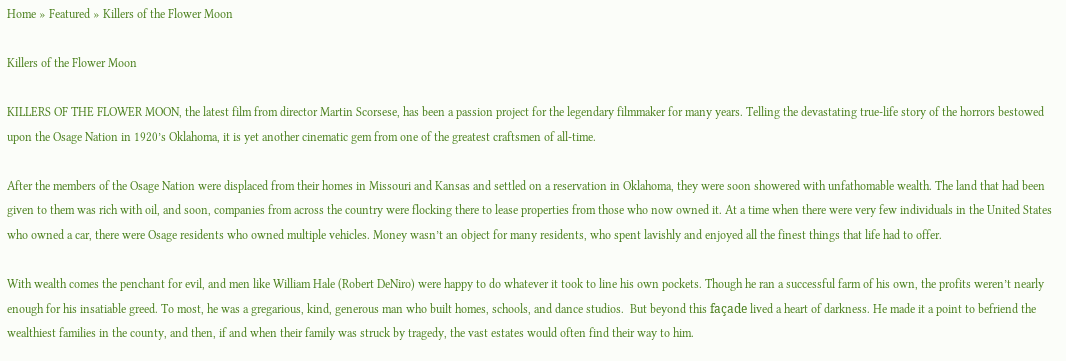Home » Featured » Killers of the Flower Moon

Killers of the Flower Moon

KILLERS OF THE FLOWER MOON, the latest film from director Martin Scorsese, has been a passion project for the legendary filmmaker for many years. Telling the devastating true-life story of the horrors bestowed upon the Osage Nation in 1920’s Oklahoma, it is yet another cinematic gem from one of the greatest craftsmen of all-time.

After the members of the Osage Nation were displaced from their homes in Missouri and Kansas and settled on a reservation in Oklahoma, they were soon showered with unfathomable wealth. The land that had been given to them was rich with oil, and soon, companies from across the country were flocking there to lease properties from those who now owned it. At a time when there were very few individuals in the United States who owned a car, there were Osage residents who owned multiple vehicles. Money wasn’t an object for many residents, who spent lavishly and enjoyed all the finest things that life had to offer.

With wealth comes the penchant for evil, and men like William Hale (Robert DeNiro) were happy to do whatever it took to line his own pockets. Though he ran a successful farm of his own, the profits weren’t nearly enough for his insatiable greed. To most, he was a gregarious, kind, generous man who built homes, schools, and dance studios.  But beyond this façade lived a heart of darkness. He made it a point to befriend the wealthiest families in the county, and then, if and when their family was struck by tragedy, the vast estates would often find their way to him.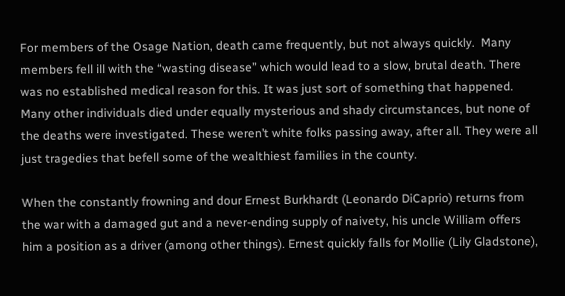For members of the Osage Nation, death came frequently, but not always quickly.  Many members fell ill with the “wasting disease” which would lead to a slow, brutal death. There was no established medical reason for this. It was just sort of something that happened. Many other individuals died under equally mysterious and shady circumstances, but none of the deaths were investigated. These weren’t white folks passing away, after all. They were all just tragedies that befell some of the wealthiest families in the county.

When the constantly frowning and dour Ernest Burkhardt (Leonardo DiCaprio) returns from the war with a damaged gut and a never-ending supply of naivety, his uncle William offers him a position as a driver (among other things). Ernest quickly falls for Mollie (Lily Gladstone),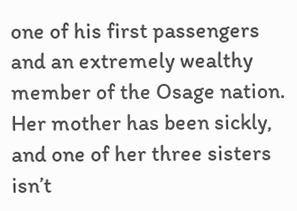one of his first passengers and an extremely wealthy member of the Osage nation. Her mother has been sickly, and one of her three sisters isn’t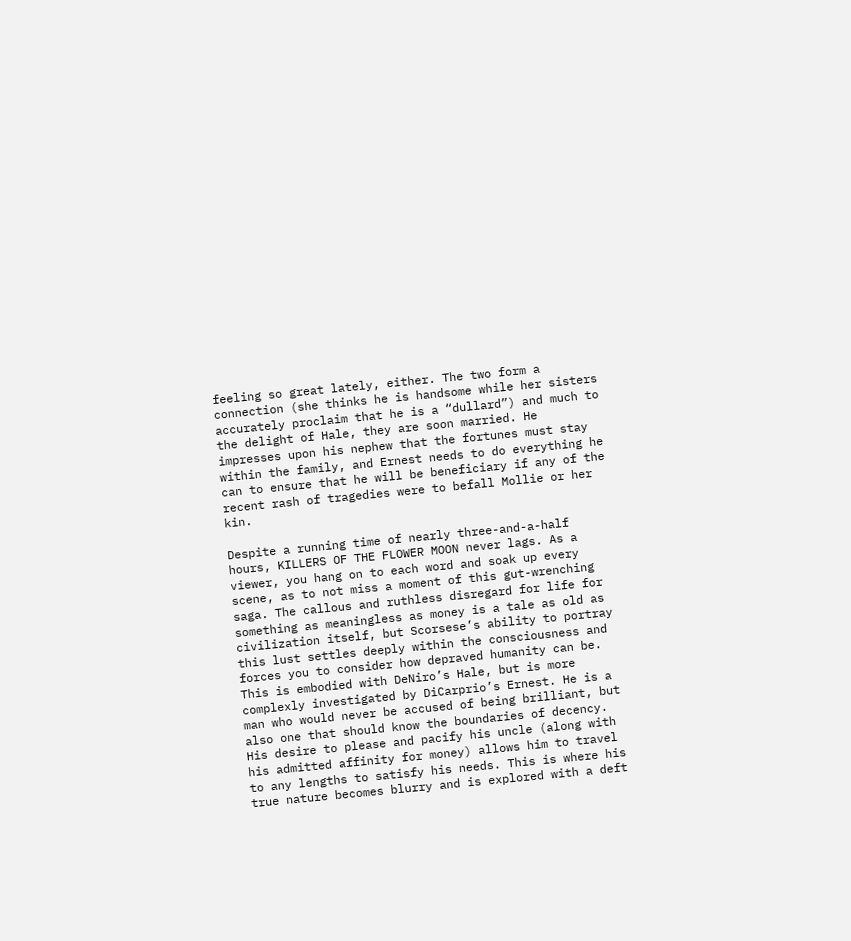feeling so great lately, either. The two form a connection (she thinks he is handsome while her sisters accurately proclaim that he is a “dullard”) and much to the delight of Hale, they are soon married. He impresses upon his nephew that the fortunes must stay within the family, and Ernest needs to do everything he can to ensure that he will be beneficiary if any of the recent rash of tragedies were to befall Mollie or her kin.

Despite a running time of nearly three-and-a-half hours, KILLERS OF THE FLOWER MOON never lags. As a viewer, you hang on to each word and soak up every scene, as to not miss a moment of this gut-wrenching saga. The callous and ruthless disregard for life for something as meaningless as money is a tale as old as civilization itself, but Scorsese’s ability to portray this lust settles deeply within the consciousness and forces you to consider how depraved humanity can be. This is embodied with DeNiro’s Hale, but is more complexly investigated by DiCarprio’s Ernest. He is a man who would never be accused of being brilliant, but also one that should know the boundaries of decency. His desire to please and pacify his uncle (along with his admitted affinity for money) allows him to travel to any lengths to satisfy his needs. This is where his true nature becomes blurry and is explored with a deft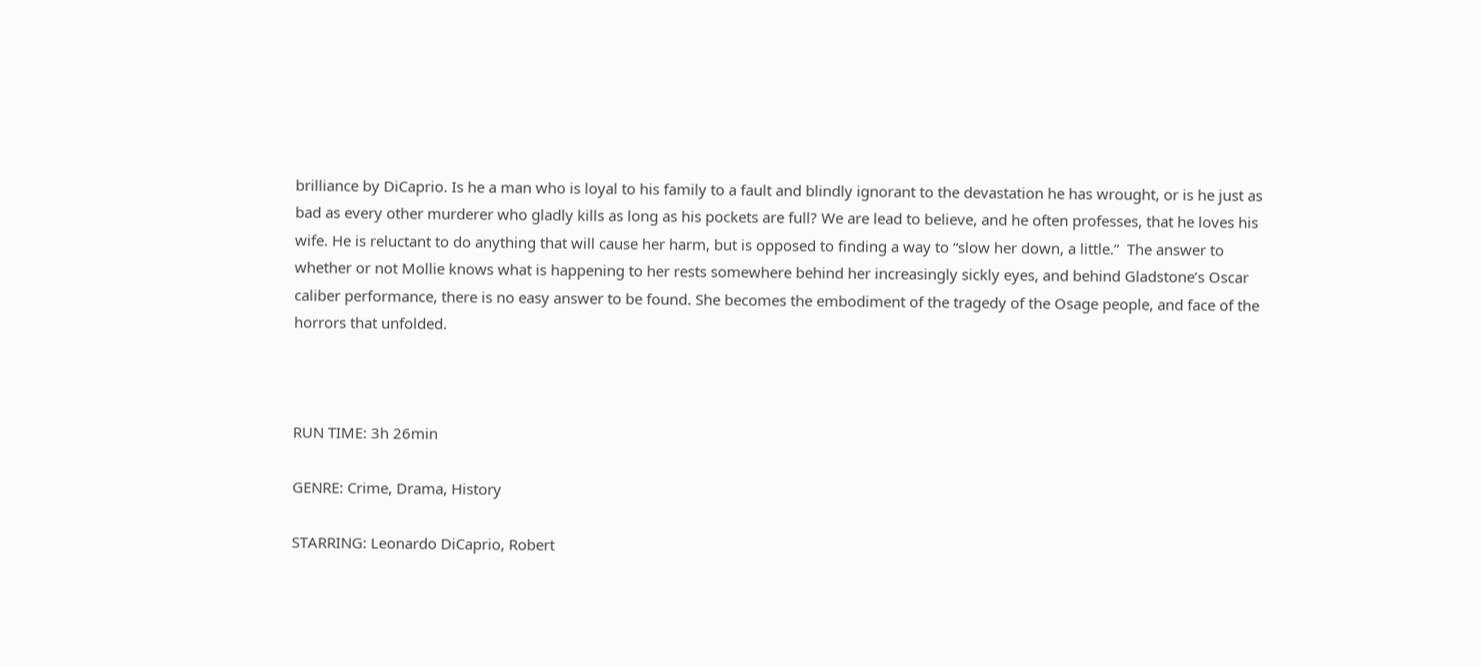brilliance by DiCaprio. Is he a man who is loyal to his family to a fault and blindly ignorant to the devastation he has wrought, or is he just as bad as every other murderer who gladly kills as long as his pockets are full? We are lead to believe, and he often professes, that he loves his wife. He is reluctant to do anything that will cause her harm, but is opposed to finding a way to “slow her down, a little.”  The answer to whether or not Mollie knows what is happening to her rests somewhere behind her increasingly sickly eyes, and behind Gladstone’s Oscar caliber performance, there is no easy answer to be found. She becomes the embodiment of the tragedy of the Osage people, and face of the horrors that unfolded.



RUN TIME: 3h 26min

GENRE: Crime, Drama, History

STARRING: Leonardo DiCaprio, Robert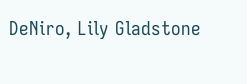DeNiro, Lily Gladstone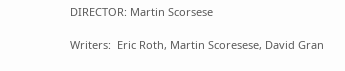DIRECTOR: Martin Scorsese

Writers:  Eric Roth, Martin Scoresese, David Gran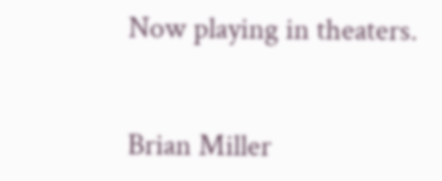Now playing in theaters.


Brian Miller